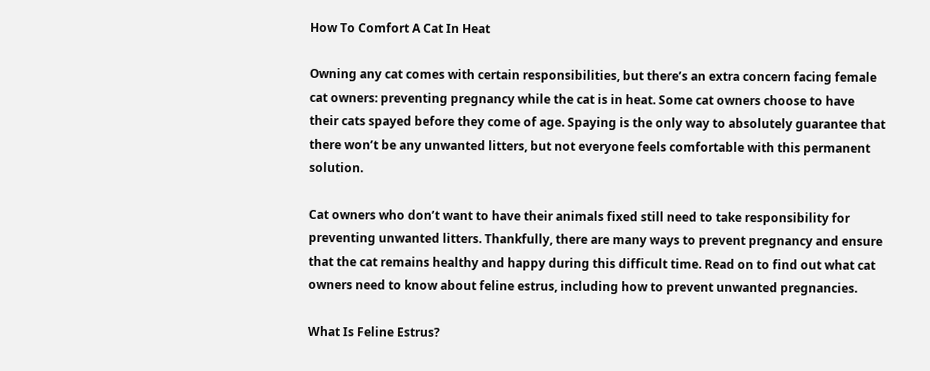How To Comfort A Cat In Heat

Owning any cat comes with certain responsibilities, but there’s an extra concern facing female cat owners: preventing pregnancy while the cat is in heat. Some cat owners choose to have their cats spayed before they come of age. Spaying is the only way to absolutely guarantee that there won’t be any unwanted litters, but not everyone feels comfortable with this permanent solution.

Cat owners who don’t want to have their animals fixed still need to take responsibility for preventing unwanted litters. Thankfully, there are many ways to prevent pregnancy and ensure that the cat remains healthy and happy during this difficult time. Read on to find out what cat owners need to know about feline estrus, including how to prevent unwanted pregnancies.

What Is Feline Estrus?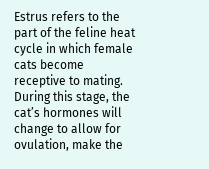Estrus refers to the part of the feline heat cycle in which female cats become receptive to mating. During this stage, the cat’s hormones will change to allow for ovulation, make the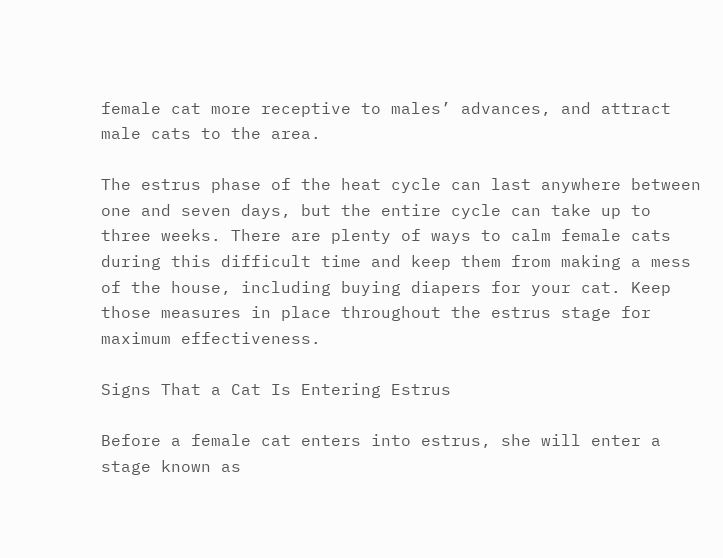female cat more receptive to males’ advances, and attract male cats to the area.

The estrus phase of the heat cycle can last anywhere between one and seven days, but the entire cycle can take up to three weeks. There are plenty of ways to calm female cats during this difficult time and keep them from making a mess of the house, including buying diapers for your cat. Keep those measures in place throughout the estrus stage for maximum effectiveness.

Signs That a Cat Is Entering Estrus

Before a female cat enters into estrus, she will enter a stage known as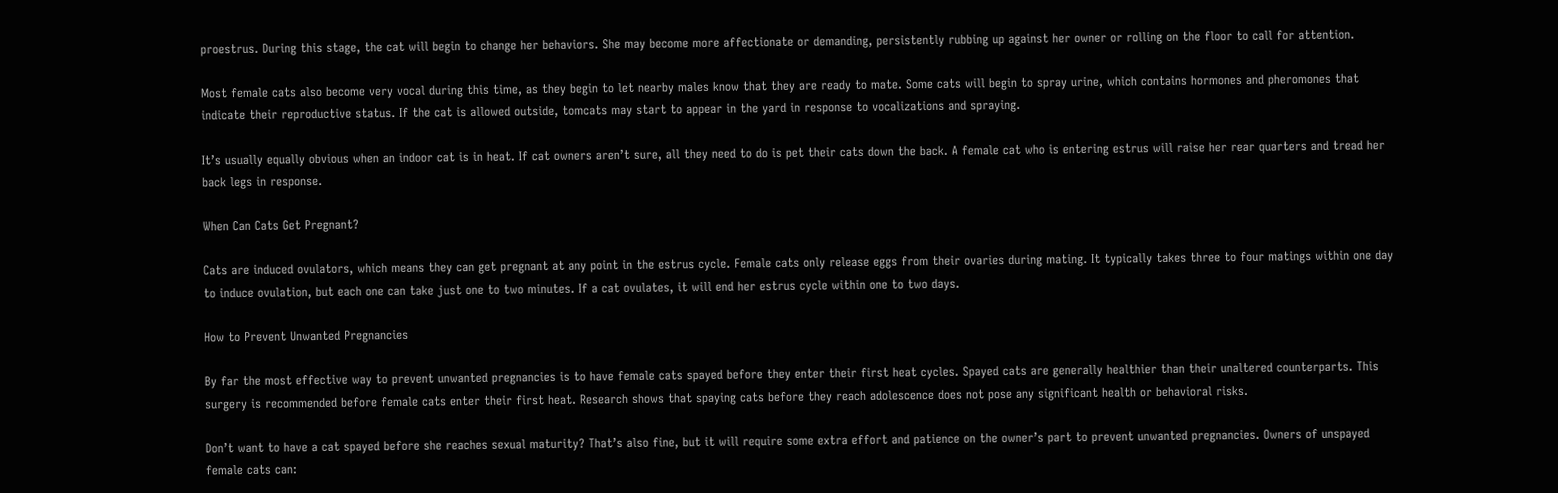proestrus. During this stage, the cat will begin to change her behaviors. She may become more affectionate or demanding, persistently rubbing up against her owner or rolling on the floor to call for attention.

Most female cats also become very vocal during this time, as they begin to let nearby males know that they are ready to mate. Some cats will begin to spray urine, which contains hormones and pheromones that indicate their reproductive status. If the cat is allowed outside, tomcats may start to appear in the yard in response to vocalizations and spraying.

It’s usually equally obvious when an indoor cat is in heat. If cat owners aren’t sure, all they need to do is pet their cats down the back. A female cat who is entering estrus will raise her rear quarters and tread her back legs in response.

When Can Cats Get Pregnant?

Cats are induced ovulators, which means they can get pregnant at any point in the estrus cycle. Female cats only release eggs from their ovaries during mating. It typically takes three to four matings within one day to induce ovulation, but each one can take just one to two minutes. If a cat ovulates, it will end her estrus cycle within one to two days.

How to Prevent Unwanted Pregnancies

By far the most effective way to prevent unwanted pregnancies is to have female cats spayed before they enter their first heat cycles. Spayed cats are generally healthier than their unaltered counterparts. This surgery is recommended before female cats enter their first heat. Research shows that spaying cats before they reach adolescence does not pose any significant health or behavioral risks.

Don’t want to have a cat spayed before she reaches sexual maturity? That’s also fine, but it will require some extra effort and patience on the owner’s part to prevent unwanted pregnancies. Owners of unspayed female cats can: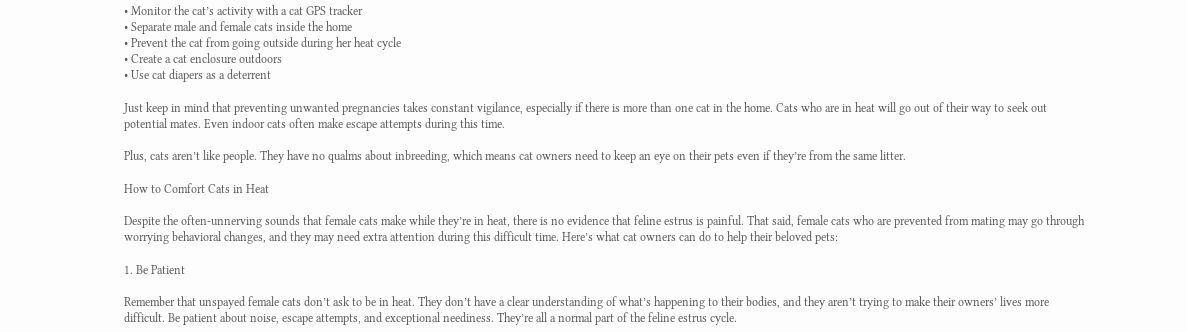• Monitor the cat’s activity with a cat GPS tracker
• Separate male and female cats inside the home
• Prevent the cat from going outside during her heat cycle
• Create a cat enclosure outdoors
• Use cat diapers as a deterrent

Just keep in mind that preventing unwanted pregnancies takes constant vigilance, especially if there is more than one cat in the home. Cats who are in heat will go out of their way to seek out potential mates. Even indoor cats often make escape attempts during this time.

Plus, cats aren’t like people. They have no qualms about inbreeding, which means cat owners need to keep an eye on their pets even if they’re from the same litter.

How to Comfort Cats in Heat

Despite the often-unnerving sounds that female cats make while they’re in heat, there is no evidence that feline estrus is painful. That said, female cats who are prevented from mating may go through worrying behavioral changes, and they may need extra attention during this difficult time. Here’s what cat owners can do to help their beloved pets:

1. Be Patient

Remember that unspayed female cats don’t ask to be in heat. They don’t have a clear understanding of what’s happening to their bodies, and they aren’t trying to make their owners’ lives more difficult. Be patient about noise, escape attempts, and exceptional neediness. They’re all a normal part of the feline estrus cycle.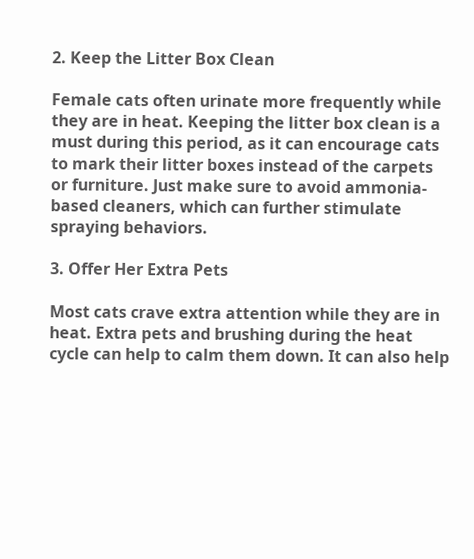2. Keep the Litter Box Clean

Female cats often urinate more frequently while they are in heat. Keeping the litter box clean is a must during this period, as it can encourage cats to mark their litter boxes instead of the carpets or furniture. Just make sure to avoid ammonia-based cleaners, which can further stimulate spraying behaviors.

3. Offer Her Extra Pets

Most cats crave extra attention while they are in heat. Extra pets and brushing during the heat cycle can help to calm them down. It can also help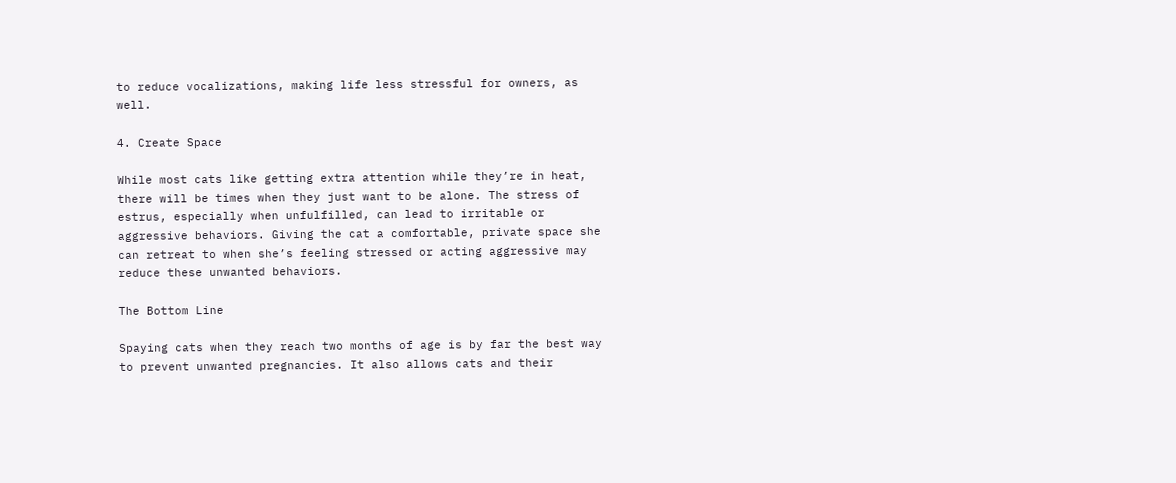to reduce vocalizations, making life less stressful for owners, as well.

4. Create Space

While most cats like getting extra attention while they’re in heat, there will be times when they just want to be alone. The stress of estrus, especially when unfulfilled, can lead to irritable or aggressive behaviors. Giving the cat a comfortable, private space she can retreat to when she’s feeling stressed or acting aggressive may reduce these unwanted behaviors.

The Bottom Line

Spaying cats when they reach two months of age is by far the best way to prevent unwanted pregnancies. It also allows cats and their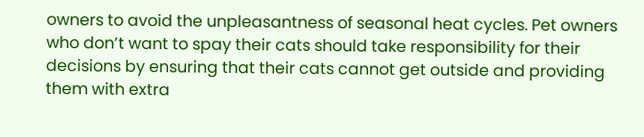owners to avoid the unpleasantness of seasonal heat cycles. Pet owners who don’t want to spay their cats should take responsibility for their decisions by ensuring that their cats cannot get outside and providing them with extra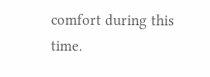comfort during this time.